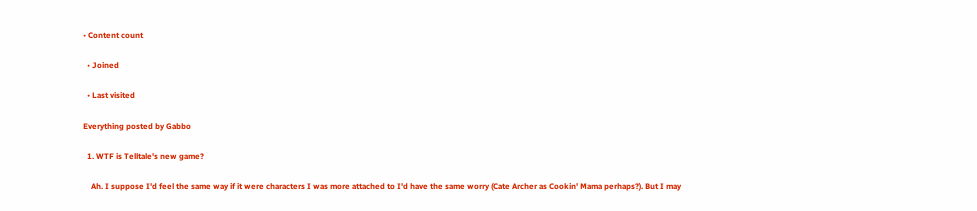• Content count

  • Joined

  • Last visited

Everything posted by Gabbo

  1. WTF is Telltale's new game?

    Ah. I suppose I'd feel the same way if it were characters I was more attached to I'd have the same worry (Cate Archer as Cookin' Mama perhaps?). But I may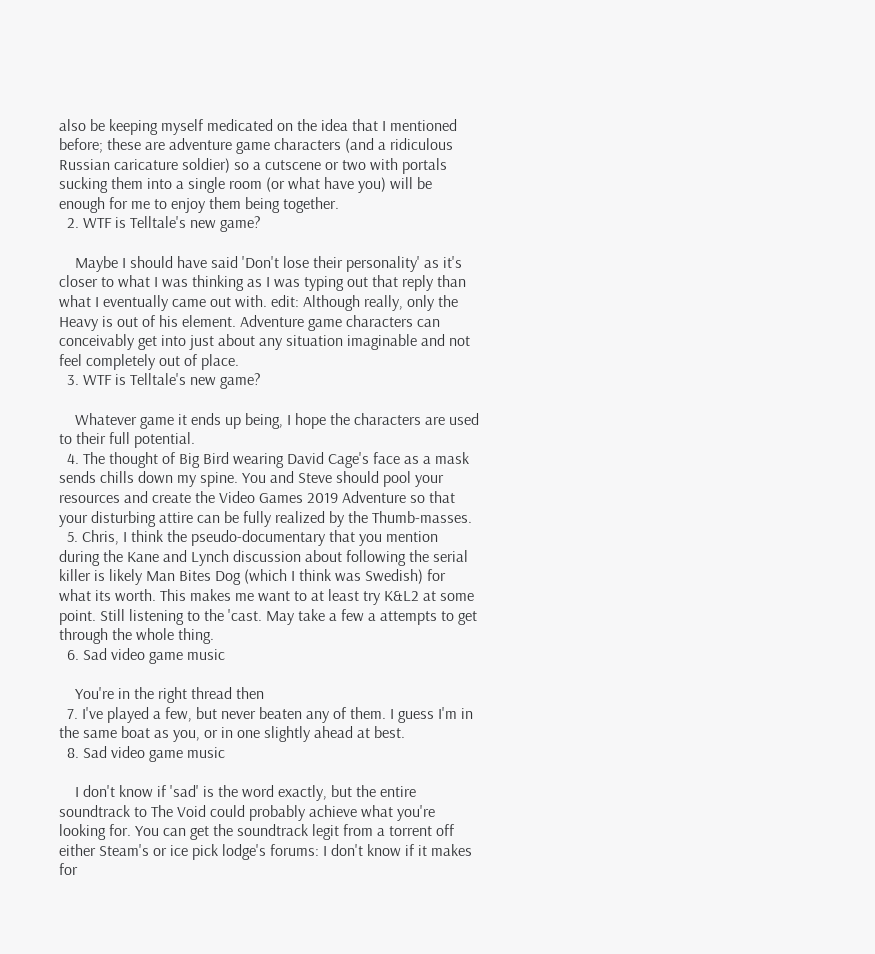also be keeping myself medicated on the idea that I mentioned before; these are adventure game characters (and a ridiculous Russian caricature soldier) so a cutscene or two with portals sucking them into a single room (or what have you) will be enough for me to enjoy them being together.
  2. WTF is Telltale's new game?

    Maybe I should have said 'Don't lose their personality' as it's closer to what I was thinking as I was typing out that reply than what I eventually came out with. edit: Although really, only the Heavy is out of his element. Adventure game characters can conceivably get into just about any situation imaginable and not feel completely out of place.
  3. WTF is Telltale's new game?

    Whatever game it ends up being, I hope the characters are used to their full potential.
  4. The thought of Big Bird wearing David Cage's face as a mask sends chills down my spine. You and Steve should pool your resources and create the Video Games 2019 Adventure so that your disturbing attire can be fully realized by the Thumb-masses.
  5. Chris, I think the pseudo-documentary that you mention during the Kane and Lynch discussion about following the serial killer is likely Man Bites Dog (which I think was Swedish) for what its worth. This makes me want to at least try K&L2 at some point. Still listening to the 'cast. May take a few a attempts to get through the whole thing.
  6. Sad video game music

    You're in the right thread then
  7. I've played a few, but never beaten any of them. I guess I'm in the same boat as you, or in one slightly ahead at best.
  8. Sad video game music

    I don't know if 'sad' is the word exactly, but the entire soundtrack to The Void could probably achieve what you're looking for. You can get the soundtrack legit from a torrent off either Steam's or ice pick lodge's forums: I don't know if it makes for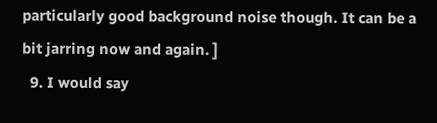particularly good background noise though. It can be a bit jarring now and again. ]
  9. I would say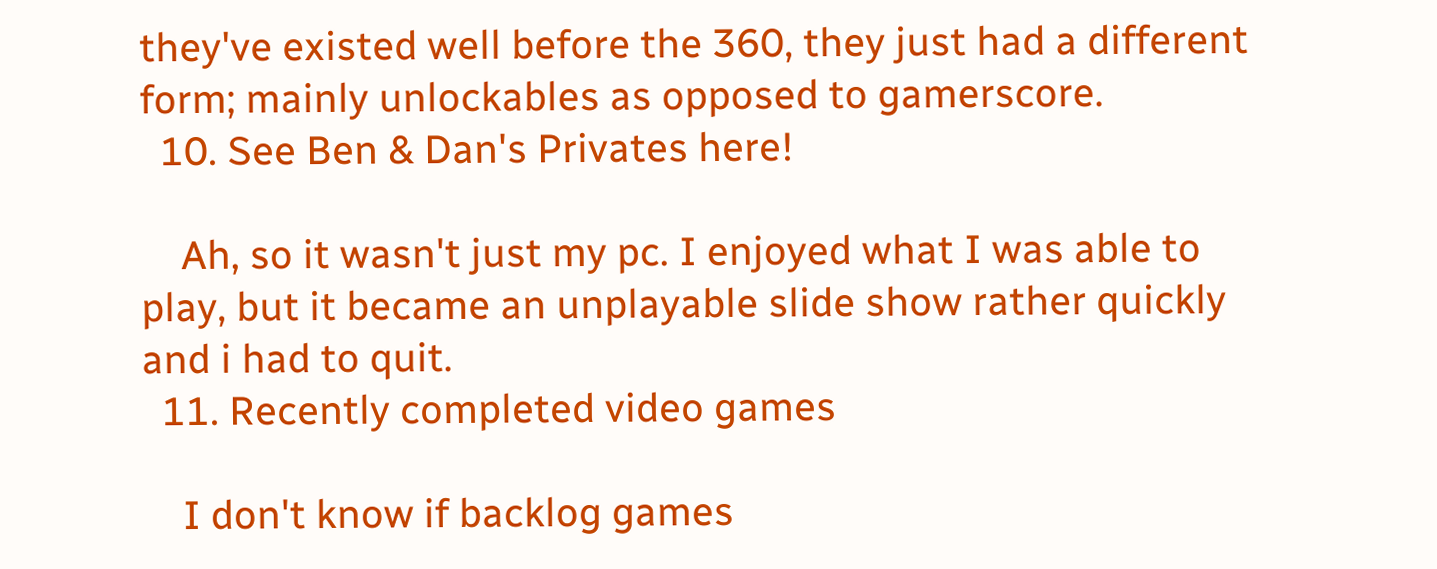they've existed well before the 360, they just had a different form; mainly unlockables as opposed to gamerscore.
  10. See Ben & Dan's Privates here!

    Ah, so it wasn't just my pc. I enjoyed what I was able to play, but it became an unplayable slide show rather quickly and i had to quit.
  11. Recently completed video games

    I don't know if backlog games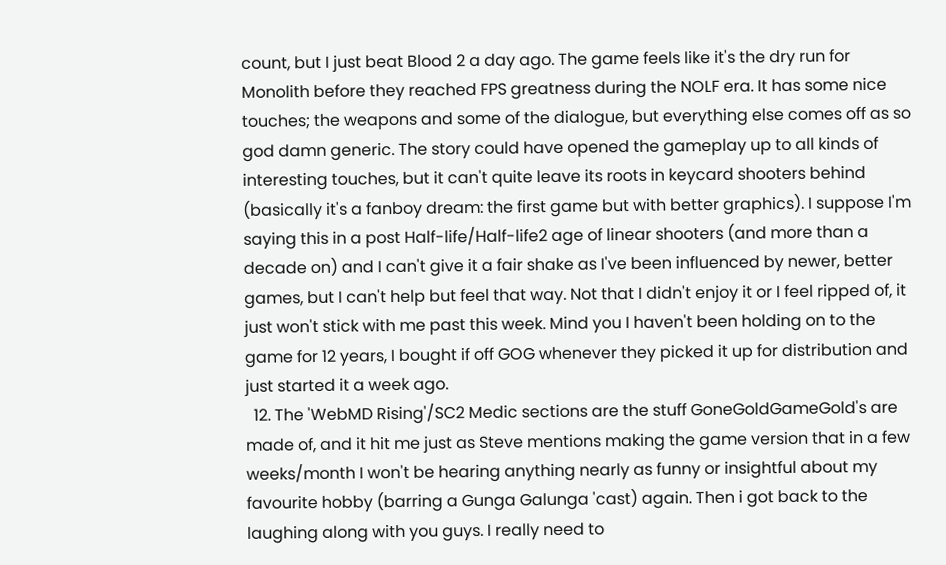count, but I just beat Blood 2 a day ago. The game feels like it's the dry run for Monolith before they reached FPS greatness during the NOLF era. It has some nice touches; the weapons and some of the dialogue, but everything else comes off as so god damn generic. The story could have opened the gameplay up to all kinds of interesting touches, but it can't quite leave its roots in keycard shooters behind (basically it's a fanboy dream: the first game but with better graphics). I suppose I'm saying this in a post Half-life/Half-life2 age of linear shooters (and more than a decade on) and I can't give it a fair shake as I've been influenced by newer, better games, but I can't help but feel that way. Not that I didn't enjoy it or I feel ripped of, it just won't stick with me past this week. Mind you I haven't been holding on to the game for 12 years, I bought if off GOG whenever they picked it up for distribution and just started it a week ago.
  12. The 'WebMD Rising'/SC2 Medic sections are the stuff GoneGoldGameGold's are made of, and it hit me just as Steve mentions making the game version that in a few weeks/month I won't be hearing anything nearly as funny or insightful about my favourite hobby (barring a Gunga Galunga 'cast) again. Then i got back to the laughing along with you guys. I really need to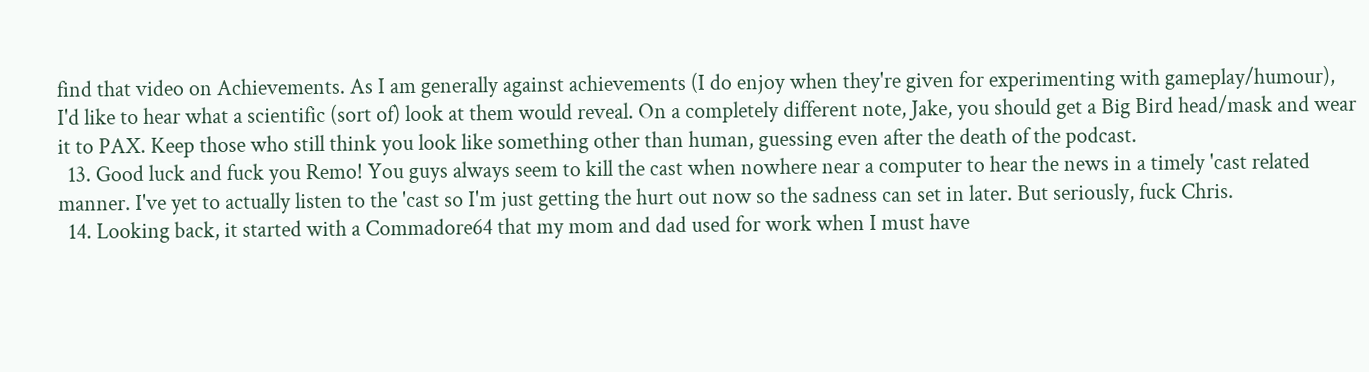find that video on Achievements. As I am generally against achievements (I do enjoy when they're given for experimenting with gameplay/humour), I'd like to hear what a scientific (sort of) look at them would reveal. On a completely different note, Jake, you should get a Big Bird head/mask and wear it to PAX. Keep those who still think you look like something other than human, guessing even after the death of the podcast.
  13. Good luck and fuck you Remo! You guys always seem to kill the cast when nowhere near a computer to hear the news in a timely 'cast related manner. I've yet to actually listen to the 'cast so I'm just getting the hurt out now so the sadness can set in later. But seriously, fuck Chris.
  14. Looking back, it started with a Commadore64 that my mom and dad used for work when I must have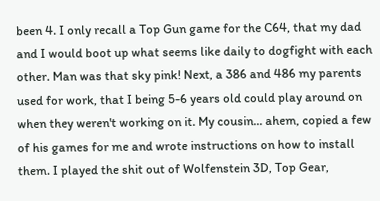been 4. I only recall a Top Gun game for the C64, that my dad and I would boot up what seems like daily to dogfight with each other. Man was that sky pink! Next, a 386 and 486 my parents used for work, that I being 5-6 years old could play around on when they weren't working on it. My cousin... ahem, copied a few of his games for me and wrote instructions on how to install them. I played the shit out of Wolfenstein 3D, Top Gear,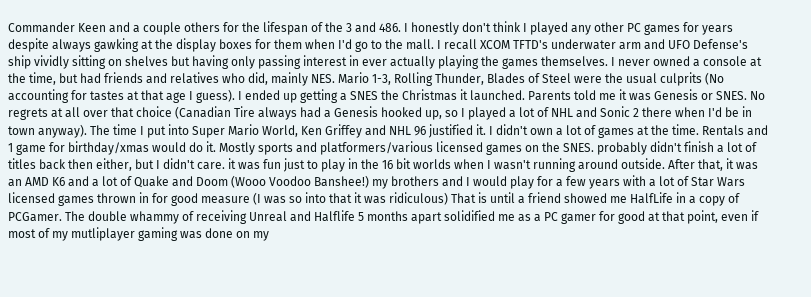Commander Keen and a couple others for the lifespan of the 3 and 486. I honestly don't think I played any other PC games for years despite always gawking at the display boxes for them when I'd go to the mall. I recall XCOM TFTD's underwater arm and UFO Defense's ship vividly sitting on shelves but having only passing interest in ever actually playing the games themselves. I never owned a console at the time, but had friends and relatives who did, mainly NES. Mario 1-3, Rolling Thunder, Blades of Steel were the usual culprits (No accounting for tastes at that age I guess). I ended up getting a SNES the Christmas it launched. Parents told me it was Genesis or SNES. No regrets at all over that choice (Canadian Tire always had a Genesis hooked up, so I played a lot of NHL and Sonic 2 there when I'd be in town anyway). The time I put into Super Mario World, Ken Griffey and NHL 96 justified it. I didn't own a lot of games at the time. Rentals and 1 game for birthday/xmas would do it. Mostly sports and platformers/various licensed games on the SNES. probably didn't finish a lot of titles back then either, but I didn't care. it was fun just to play in the 16 bit worlds when I wasn't running around outside. After that, it was an AMD K6 and a lot of Quake and Doom (Wooo Voodoo Banshee!) my brothers and I would play for a few years with a lot of Star Wars licensed games thrown in for good measure (I was so into that it was ridiculous) That is until a friend showed me HalfLife in a copy of PCGamer. The double whammy of receiving Unreal and Halflife 5 months apart solidified me as a PC gamer for good at that point, even if most of my mutliplayer gaming was done on my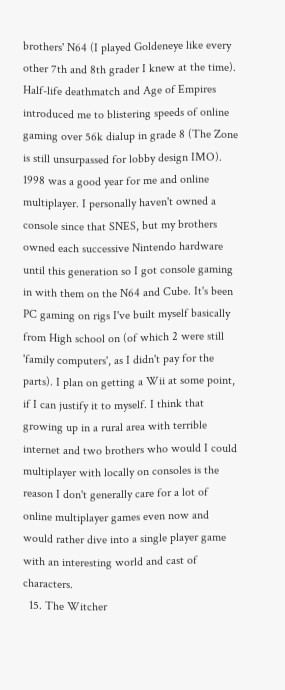brothers' N64 (I played Goldeneye like every other 7th and 8th grader I knew at the time). Half-life deathmatch and Age of Empires introduced me to blistering speeds of online gaming over 56k dialup in grade 8 (The Zone is still unsurpassed for lobby design IMO). 1998 was a good year for me and online multiplayer. I personally haven't owned a console since that SNES, but my brothers owned each successive Nintendo hardware until this generation so I got console gaming in with them on the N64 and Cube. It's been PC gaming on rigs I've built myself basically from High school on (of which 2 were still 'family computers', as I didn't pay for the parts). I plan on getting a Wii at some point, if I can justify it to myself. I think that growing up in a rural area with terrible internet and two brothers who would I could multiplayer with locally on consoles is the reason I don't generally care for a lot of online multiplayer games even now and would rather dive into a single player game with an interesting world and cast of characters.
  15. The Witcher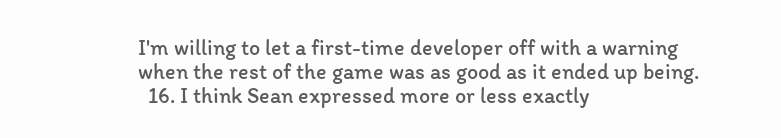I'm willing to let a first-time developer off with a warning when the rest of the game was as good as it ended up being.
  16. I think Sean expressed more or less exactly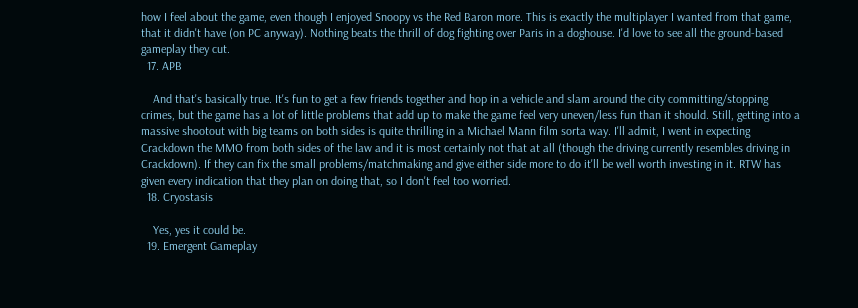how I feel about the game, even though I enjoyed Snoopy vs the Red Baron more. This is exactly the multiplayer I wanted from that game, that it didn't have (on PC anyway). Nothing beats the thrill of dog fighting over Paris in a doghouse. I'd love to see all the ground-based gameplay they cut.
  17. APB

    And that's basically true. It's fun to get a few friends together and hop in a vehicle and slam around the city committing/stopping crimes, but the game has a lot of little problems that add up to make the game feel very uneven/less fun than it should. Still, getting into a massive shootout with big teams on both sides is quite thrilling in a Michael Mann film sorta way. I'll admit, I went in expecting Crackdown the MMO from both sides of the law and it is most certainly not that at all (though the driving currently resembles driving in Crackdown). If they can fix the small problems/matchmaking and give either side more to do it'll be well worth investing in it. RTW has given every indication that they plan on doing that, so I don't feel too worried.
  18. Cryostasis

    Yes, yes it could be.
  19. Emergent Gameplay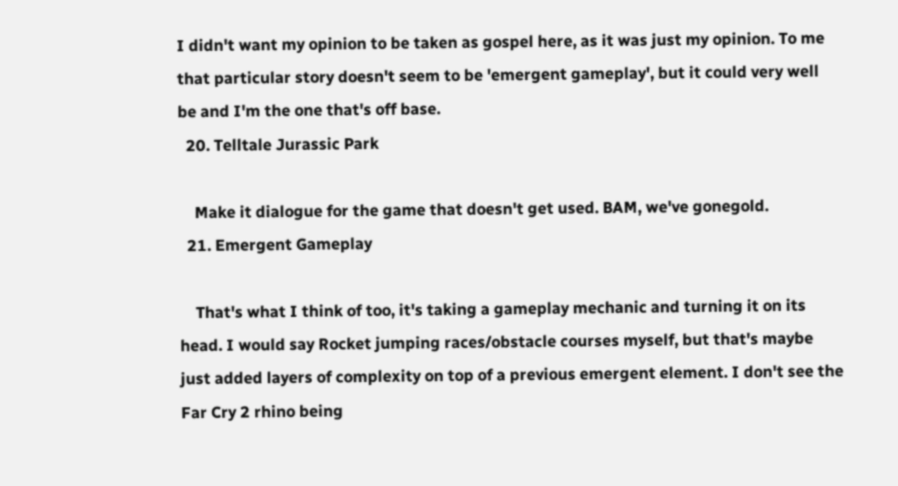I didn't want my opinion to be taken as gospel here, as it was just my opinion. To me that particular story doesn't seem to be 'emergent gameplay', but it could very well be and I'm the one that's off base.
  20. Telltale Jurassic Park

    Make it dialogue for the game that doesn't get used. BAM, we've gonegold.
  21. Emergent Gameplay

    That's what I think of too, it's taking a gameplay mechanic and turning it on its head. I would say Rocket jumping races/obstacle courses myself, but that's maybe just added layers of complexity on top of a previous emergent element. I don't see the Far Cry 2 rhino being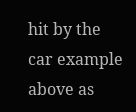hit by the car example above as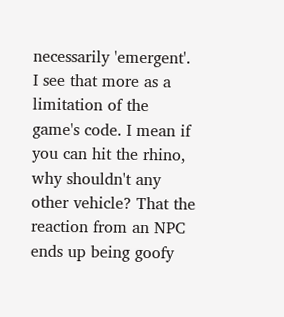necessarily 'emergent'. I see that more as a limitation of the game's code. I mean if you can hit the rhino, why shouldn't any other vehicle? That the reaction from an NPC ends up being goofy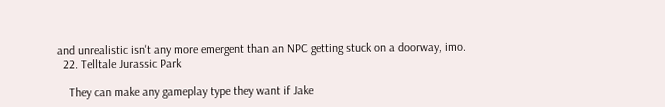and unrealistic isn't any more emergent than an NPC getting stuck on a doorway, imo.
  22. Telltale Jurassic Park

    They can make any gameplay type they want if Jake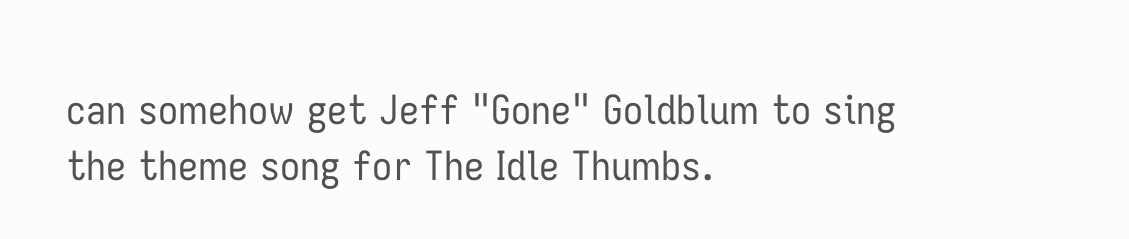can somehow get Jeff "Gone" Goldblum to sing the theme song for The Idle Thumbs.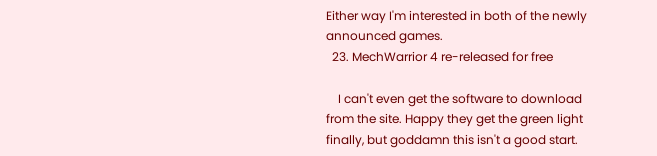Either way I'm interested in both of the newly announced games.
  23. MechWarrior 4 re-released for free

    I can't even get the software to download from the site. Happy they get the green light finally, but goddamn this isn't a good start.